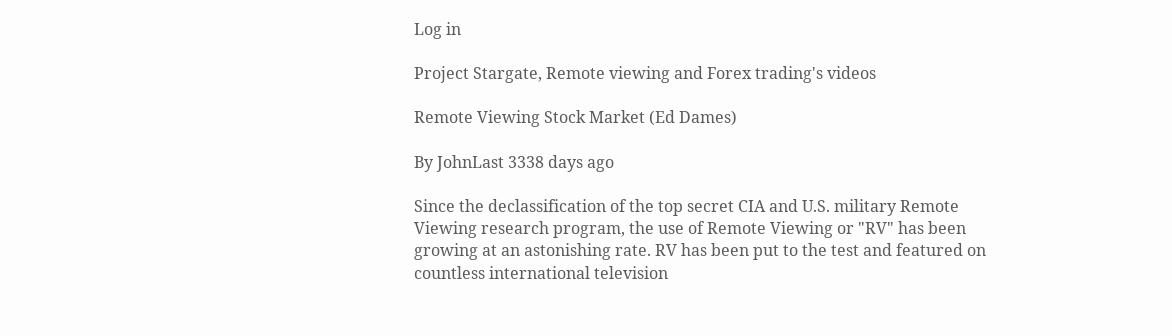Log in

Project Stargate, Remote viewing and Forex trading's videos

Remote Viewing Stock Market (Ed Dames)

By JohnLast 3338 days ago

Since the declassification of the top secret CIA and U.S. military Remote Viewing research program, the use of Remote Viewing or "RV" has been growing at an astonishing rate. RV has been put to the test and featured on countless international television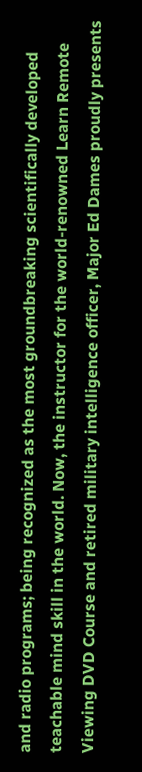and radio programs; being recognized as the most groundbreaking scientifically developed teachable mind skill in the world. Now, the instructor for the world-renowned Learn Remote Viewing DVD Course and retired military intelligence officer, Major Ed Dames proudly presents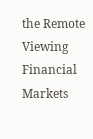the Remote Viewing Financial Markets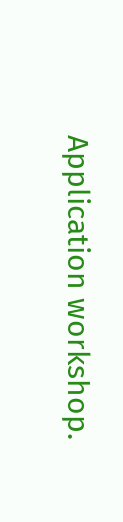Application workshop.